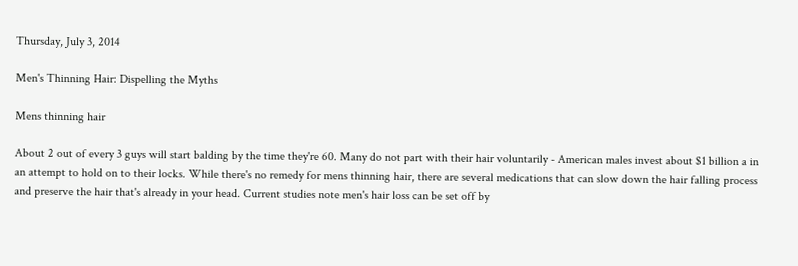Thursday, July 3, 2014

Men's Thinning Hair: Dispelling the Myths

Mens thinning hair

About 2 out of every 3 guys will start balding by the time they're 60. Many do not part with their hair voluntarily - American males invest about $1 billion a in an attempt to hold on to their locks. While there's no remedy for mens thinning hair, there are several medications that can slow down the hair falling process and preserve the hair that's already in your head. Current studies note men's hair loss can be set off by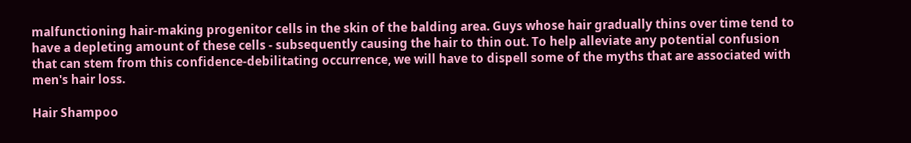malfunctioning hair-making progenitor cells in the skin of the balding area. Guys whose hair gradually thins over time tend to have a depleting amount of these cells - subsequently causing the hair to thin out. To help alleviate any potential confusion that can stem from this confidence-debilitating occurrence, we will have to dispell some of the myths that are associated with men's hair loss.

Hair Shampoo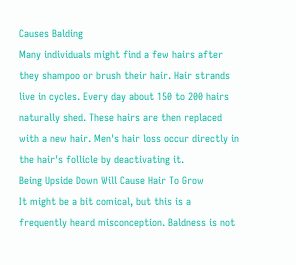Causes Balding
Many individuals might find a few hairs after they shampoo or brush their hair. Hair strands live in cycles. Every day about 150 to 200 hairs naturally shed. These hairs are then replaced with a new hair. Men's hair loss occur directly in the hair's follicle by deactivating it.
Being Upside Down Will Cause Hair To Grow
It might be a bit comical, but this is a frequently heard misconception. Baldness is not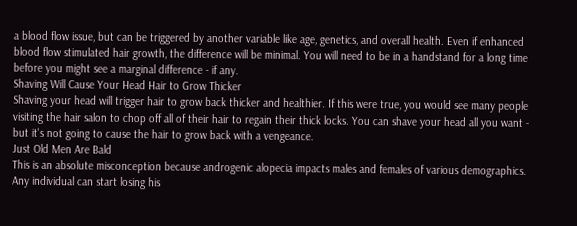a blood flow issue, but can be triggered by another variable like age, genetics, and overall health. Even if enhanced blood flow stimulated hair growth, the difference will be minimal. You will need to be in a handstand for a long time before you might see a marginal difference - if any.
Shaving Will Cause Your Head Hair to Grow Thicker
Shaving your head will trigger hair to grow back thicker and healthier. If this were true, you would see many people visiting the hair salon to chop off all of their hair to regain their thick locks. You can shave your head all you want - but it's not going to cause the hair to grow back with a vengeance.
Just Old Men Are Bald
This is an absolute misconception because androgenic alopecia impacts males and females of various demographics. Any individual can start losing his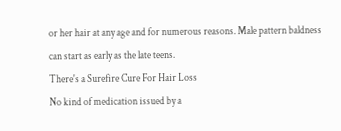or her hair at any age and for numerous reasons. Male pattern baldness can start as early as the late teens.
There's a Surefire Cure For Hair Loss
No kind of medication issued by a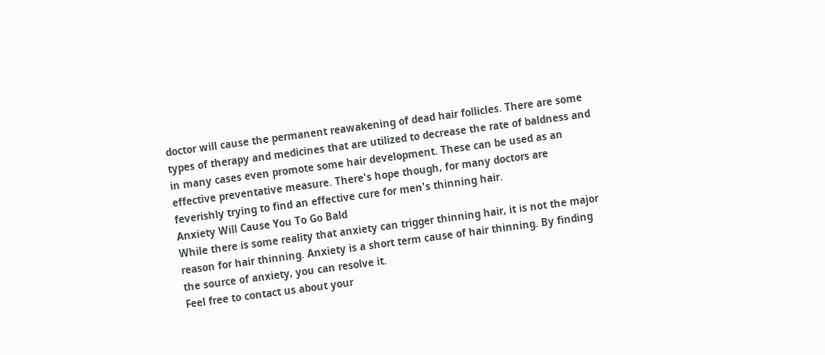doctor will cause the permanent reawakening of dead hair follicles. There are some types of therapy and medicines that are utilized to decrease the rate of baldness and in many cases even promote some hair development. These can be used as an effective preventative measure. There's hope though, for many doctors are feverishly trying to find an effective cure for men's thinning hair.
Anxiety Will Cause You To Go Bald
While there is some reality that anxiety can trigger thinning hair, it is not the major reason for hair thinning. Anxiety is a short term cause of hair thinning. By finding the source of anxiety, you can resolve it.
Feel free to contact us about your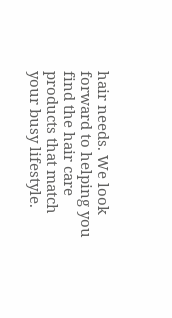hair needs. We look forward to helping you find the hair care products that match your busy lifestyle.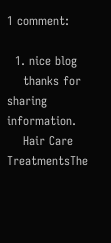1 comment:

  1. nice blog
    thanks for sharing information.
    Hair Care TreatmentsThe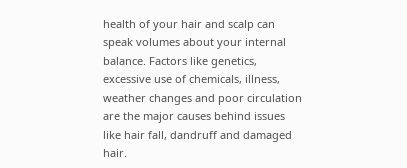health of your hair and scalp can speak volumes about your internal balance. Factors like genetics, excessive use of chemicals, illness, weather changes and poor circulation are the major causes behind issues like hair fall, dandruff and damaged hair.